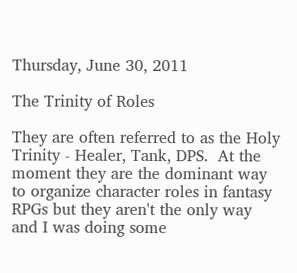Thursday, June 30, 2011

The Trinity of Roles

They are often referred to as the Holy Trinity - Healer, Tank, DPS.  At the moment they are the dominant way to organize character roles in fantasy RPGs but they aren't the only way and I was doing some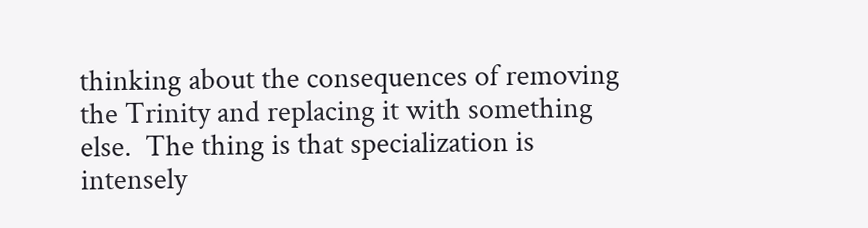thinking about the consequences of removing the Trinity and replacing it with something else.  The thing is that specialization is intensely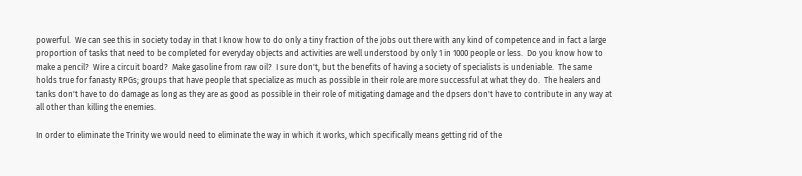powerful.  We can see this in society today in that I know how to do only a tiny fraction of the jobs out there with any kind of competence and in fact a large proportion of tasks that need to be completed for everyday objects and activities are well understood by only 1 in 1000 people or less.  Do you know how to make a pencil?  Wire a circuit board?  Make gasoline from raw oil?  I sure don't, but the benefits of having a society of specialists is undeniable.  The same holds true for fanasty RPGs; groups that have people that specialize as much as possible in their role are more successful at what they do.  The healers and tanks don't have to do damage as long as they are as good as possible in their role of mitigating damage and the dpsers don't have to contribute in any way at all other than killing the enemies.

In order to eliminate the Trinity we would need to eliminate the way in which it works, which specifically means getting rid of the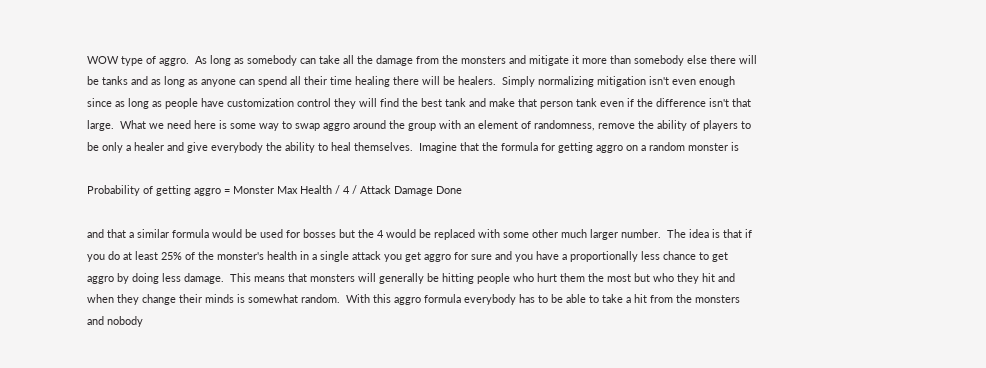WOW type of aggro.  As long as somebody can take all the damage from the monsters and mitigate it more than somebody else there will be tanks and as long as anyone can spend all their time healing there will be healers.  Simply normalizing mitigation isn't even enough since as long as people have customization control they will find the best tank and make that person tank even if the difference isn't that large.  What we need here is some way to swap aggro around the group with an element of randomness, remove the ability of players to be only a healer and give everybody the ability to heal themselves.  Imagine that the formula for getting aggro on a random monster is

Probability of getting aggro = Monster Max Health / 4 / Attack Damage Done

and that a similar formula would be used for bosses but the 4 would be replaced with some other much larger number.  The idea is that if you do at least 25% of the monster's health in a single attack you get aggro for sure and you have a proportionally less chance to get aggro by doing less damage.  This means that monsters will generally be hitting people who hurt them the most but who they hit and when they change their minds is somewhat random.  With this aggro formula everybody has to be able to take a hit from the monsters and nobody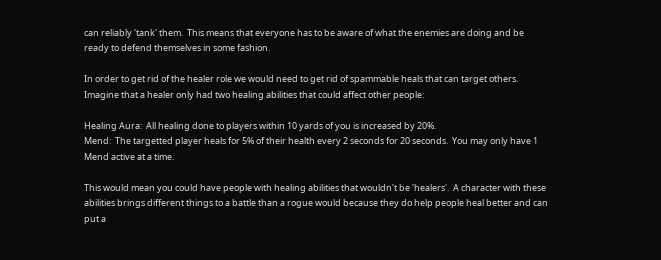can reliably 'tank' them.  This means that everyone has to be aware of what the enemies are doing and be ready to defend themselves in some fashion.

In order to get rid of the healer role we would need to get rid of spammable heals that can target others.  Imagine that a healer only had two healing abilities that could affect other people:

Healing Aura:  All healing done to players within 10 yards of you is increased by 20%.
Mend:  The targetted player heals for 5% of their health every 2 seconds for 20 seconds.  You may only have 1 Mend active at a time.

This would mean you could have people with healing abilities that wouldn't be 'healers'.  A character with these abilities brings different things to a battle than a rogue would because they do help people heal better and can put a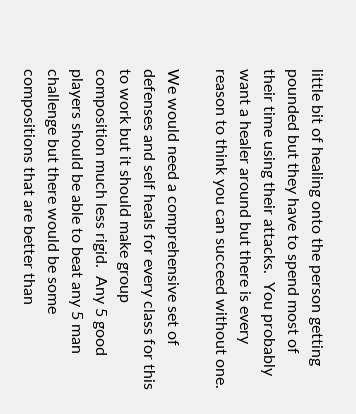little bit of healing onto the person getting pounded but they have to spend most of their time using their attacks.  You probably want a healer around but there is every reason to think you can succeed without one.

We would need a comprehensive set of defenses and self heals for every class for this to work but it should make group composition much less rigid.  Any 5 good players should be able to beat any 5 man challenge but there would be some compositions that are better than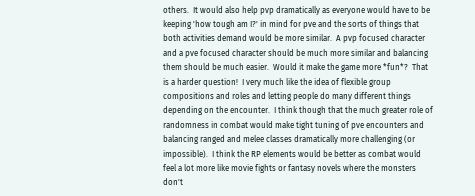others.  It would also help pvp dramatically as everyone would have to be keeping 'how tough am I?' in mind for pve and the sorts of things that both activities demand would be more similar.  A pvp focused character and a pve focused character should be much more similar and balancing them should be much easier.  Would it make the game more *fun*?  That is a harder question!  I very much like the idea of flexible group compositions and roles and letting people do many different things depending on the encounter.  I think though that the much greater role of randomness in combat would make tight tuning of pve encounters and balancing ranged and melee classes dramatically more challenging (or impossible).  I think the RP elements would be better as combat would feel a lot more like movie fights or fantasy novels where the monsters don't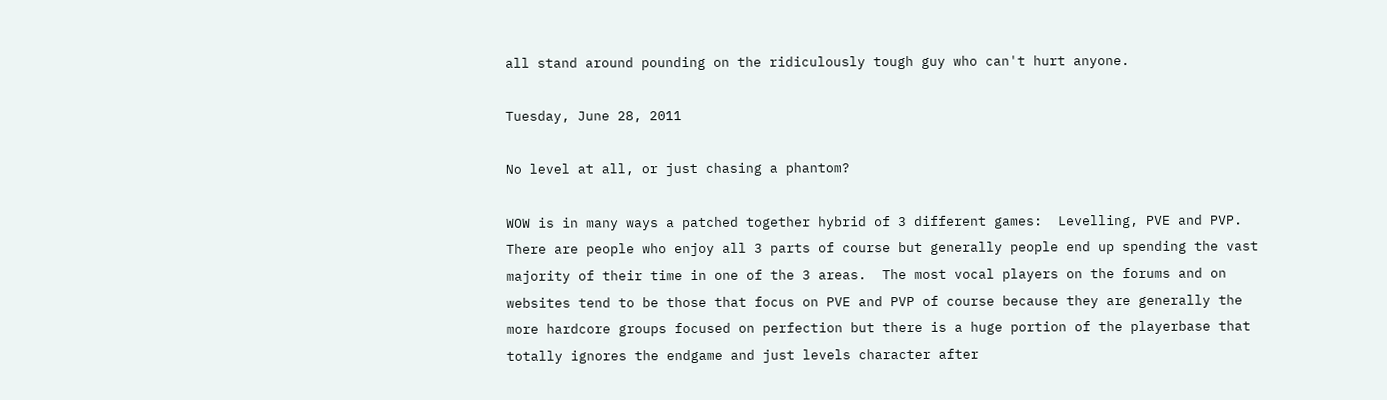all stand around pounding on the ridiculously tough guy who can't hurt anyone.

Tuesday, June 28, 2011

No level at all, or just chasing a phantom?

WOW is in many ways a patched together hybrid of 3 different games:  Levelling, PVE and PVP.  There are people who enjoy all 3 parts of course but generally people end up spending the vast majority of their time in one of the 3 areas.  The most vocal players on the forums and on websites tend to be those that focus on PVE and PVP of course because they are generally the more hardcore groups focused on perfection but there is a huge portion of the playerbase that totally ignores the endgame and just levels character after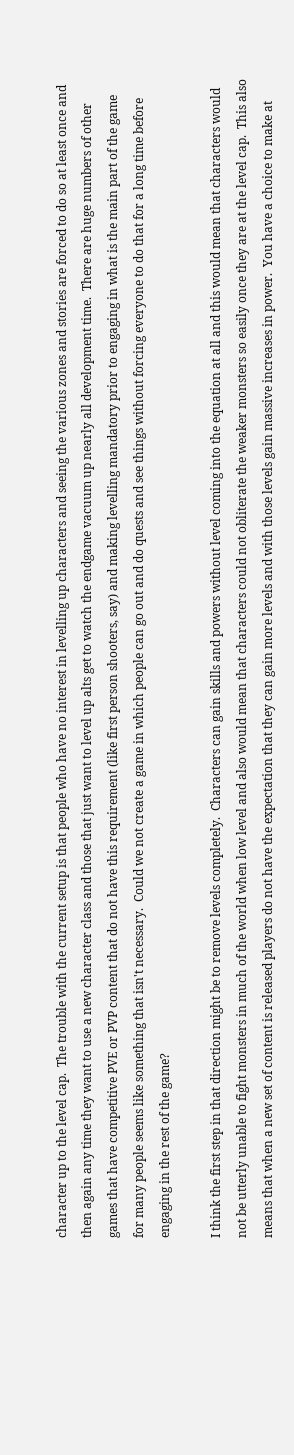character up to the level cap.  The trouble with the current setup is that people who have no interest in levelling up characters and seeing the various zones and stories are forced to do so at least once and then again any time they want to use a new character class and those that just want to level up alts get to watch the endgame vacuum up nearly all development time.  There are huge numbers of other games that have competitive PVE or PVP content that do not have this requirement (like first person shooters, say) and making levelling mandatory prior to engaging in what is the main part of the game for many people seems like something that isn't necessary.  Could we not create a game in which people can go out and do quests and see things without forcing everyone to do that for a long time before engaging in the rest of the game?

I think the first step in that direction might be to remove levels completely.  Characters can gain skills and powers without level coming into the equation at all and this would mean that characters would not be utterly unable to fight monsters in much of the world when low level and also would mean that characters could not obliterate the weaker monsters so easily once they are at the level cap.  This also means that when a new set of content is released players do not have the expectation that they can gain more levels and with those levels gain massive increases in power.  You have a choice to make at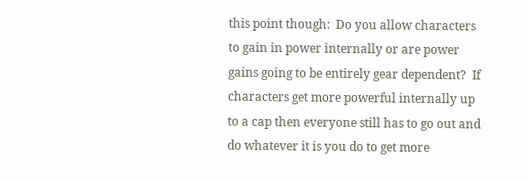this point though:  Do you allow characters to gain in power internally or are power gains going to be entirely gear dependent?  If characters get more powerful internally up to a cap then everyone still has to go out and do whatever it is you do to get more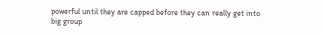powerful until they are capped before they can really get into big group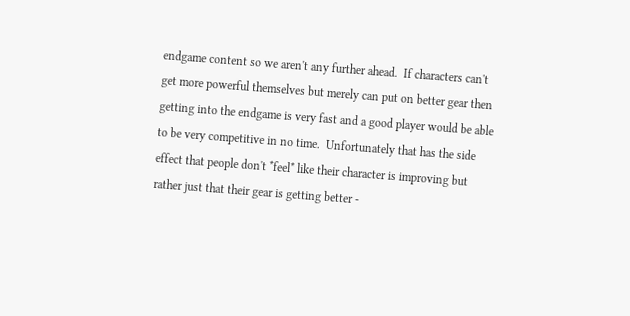endgame content so we aren't any further ahead.  If characters can't get more powerful themselves but merely can put on better gear then getting into the endgame is very fast and a good player would be able to be very competitive in no time.  Unfortunately that has the side effect that people don't *feel* like their character is improving but rather just that their gear is getting better -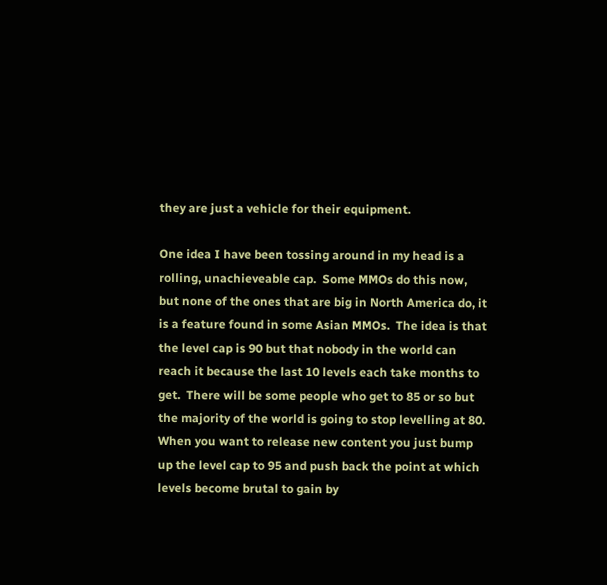they are just a vehicle for their equipment.

One idea I have been tossing around in my head is a rolling, unachieveable cap.  Some MMOs do this now, but none of the ones that are big in North America do, it is a feature found in some Asian MMOs.  The idea is that the level cap is 90 but that nobody in the world can reach it because the last 10 levels each take months to get.  There will be some people who get to 85 or so but the majority of the world is going to stop levelling at 80.  When you want to release new content you just bump up the level cap to 95 and push back the point at which levels become brutal to gain by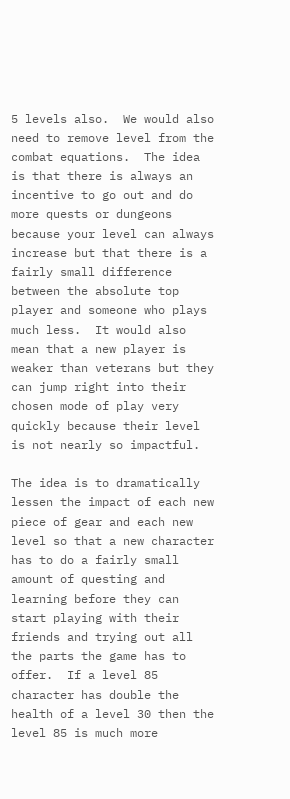5 levels also.  We would also need to remove level from the combat equations.  The idea is that there is always an incentive to go out and do more quests or dungeons because your level can always increase but that there is a fairly small difference between the absolute top player and someone who plays much less.  It would also mean that a new player is weaker than veterans but they can jump right into their chosen mode of play very quickly because their level is not nearly so impactful.

The idea is to dramatically lessen the impact of each new piece of gear and each new level so that a new character has to do a fairly small amount of questing and learning before they can start playing with their friends and trying out all the parts the game has to offer.  If a level 85 character has double the health of a level 30 then the level 85 is much more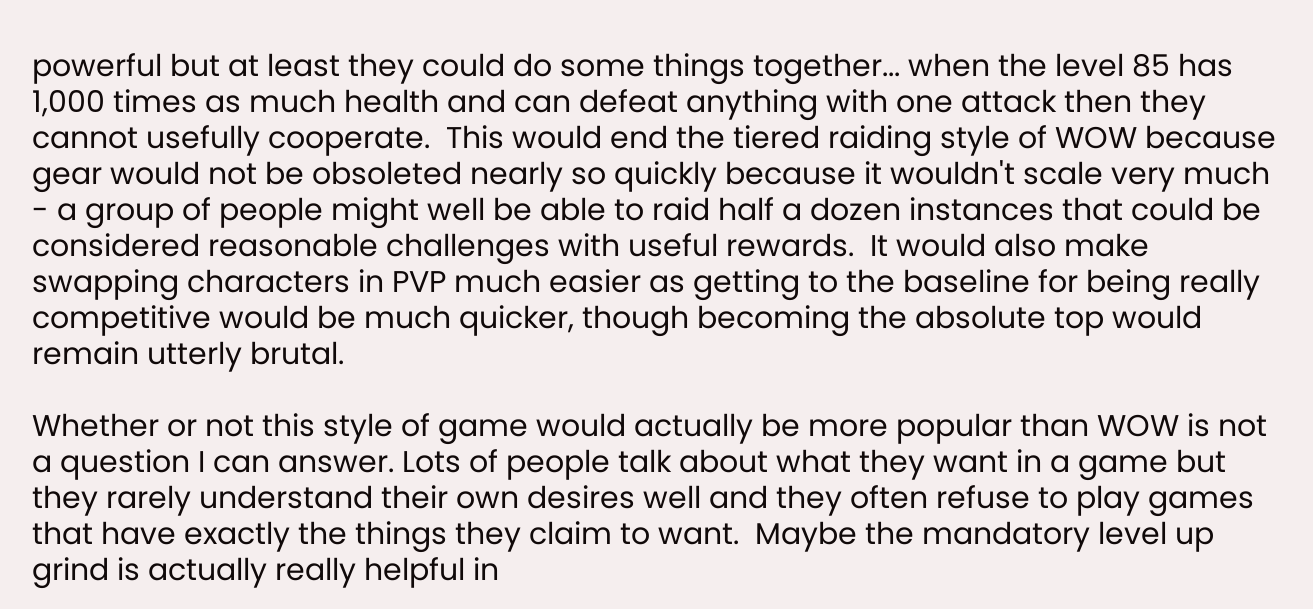powerful but at least they could do some things together... when the level 85 has 1,000 times as much health and can defeat anything with one attack then they cannot usefully cooperate.  This would end the tiered raiding style of WOW because gear would not be obsoleted nearly so quickly because it wouldn't scale very much - a group of people might well be able to raid half a dozen instances that could be considered reasonable challenges with useful rewards.  It would also make swapping characters in PVP much easier as getting to the baseline for being really competitive would be much quicker, though becoming the absolute top would remain utterly brutal.

Whether or not this style of game would actually be more popular than WOW is not a question I can answer. Lots of people talk about what they want in a game but they rarely understand their own desires well and they often refuse to play games that have exactly the things they claim to want.  Maybe the mandatory level up grind is actually really helpful in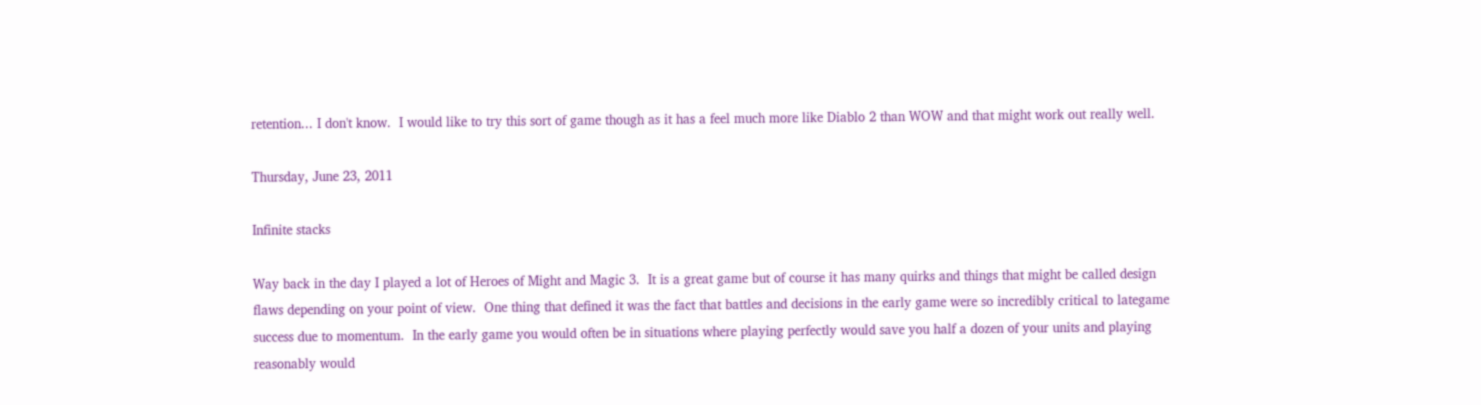retention... I don't know.  I would like to try this sort of game though as it has a feel much more like Diablo 2 than WOW and that might work out really well.

Thursday, June 23, 2011

Infinite stacks

Way back in the day I played a lot of Heroes of Might and Magic 3.  It is a great game but of course it has many quirks and things that might be called design flaws depending on your point of view.  One thing that defined it was the fact that battles and decisions in the early game were so incredibly critical to lategame success due to momentum.  In the early game you would often be in situations where playing perfectly would save you half a dozen of your units and playing reasonably would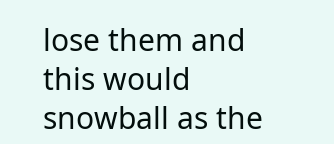lose them and this would snowball as the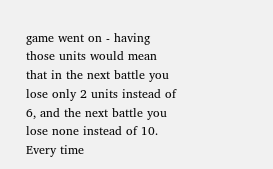game went on - having those units would mean that in the next battle you lose only 2 units instead of 6, and the next battle you lose none instead of 10.  Every time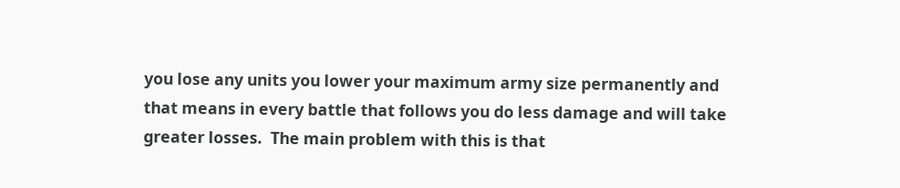you lose any units you lower your maximum army size permanently and that means in every battle that follows you do less damage and will take greater losses.  The main problem with this is that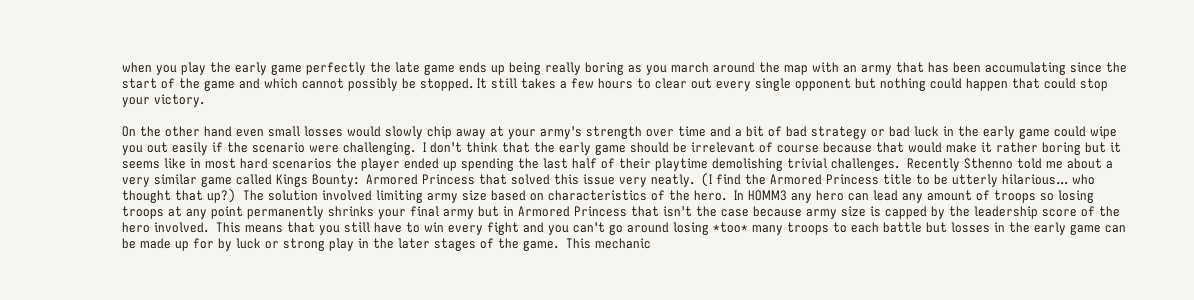when you play the early game perfectly the late game ends up being really boring as you march around the map with an army that has been accumulating since the start of the game and which cannot possibly be stopped. It still takes a few hours to clear out every single opponent but nothing could happen that could stop your victory.

On the other hand even small losses would slowly chip away at your army's strength over time and a bit of bad strategy or bad luck in the early game could wipe you out easily if the scenario were challenging.  I don't think that the early game should be irrelevant of course because that would make it rather boring but it seems like in most hard scenarios the player ended up spending the last half of their playtime demolishing trivial challenges.  Recently Sthenno told me about a very similar game called Kings Bounty:  Armored Princess that solved this issue very neatly.  (I find the Armored Princess title to be utterly hilarious... who thought that up?)  The solution involved limiting army size based on characteristics of the hero.  In HOMM3 any hero can lead any amount of troops so losing troops at any point permanently shrinks your final army but in Armored Princess that isn't the case because army size is capped by the leadership score of the hero involved.  This means that you still have to win every fight and you can't go around losing *too* many troops to each battle but losses in the early game can be made up for by luck or strong play in the later stages of the game.  This mechanic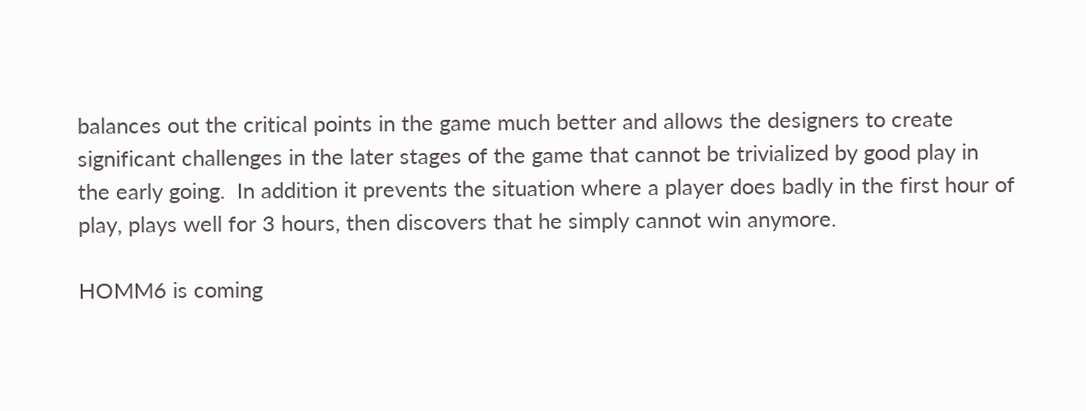balances out the critical points in the game much better and allows the designers to create significant challenges in the later stages of the game that cannot be trivialized by good play in the early going.  In addition it prevents the situation where a player does badly in the first hour of play, plays well for 3 hours, then discovers that he simply cannot win anymore.

HOMM6 is coming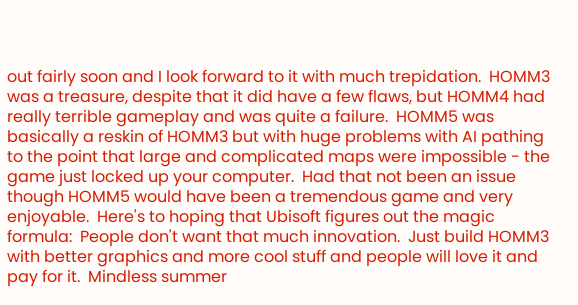out fairly soon and I look forward to it with much trepidation.  HOMM3 was a treasure, despite that it did have a few flaws, but HOMM4 had really terrible gameplay and was quite a failure.  HOMM5 was basically a reskin of HOMM3 but with huge problems with AI pathing to the point that large and complicated maps were impossible - the game just locked up your computer.  Had that not been an issue though HOMM5 would have been a tremendous game and very enjoyable.  Here's to hoping that Ubisoft figures out the magic formula:  People don't want that much innovation.  Just build HOMM3 with better graphics and more cool stuff and people will love it and pay for it.  Mindless summer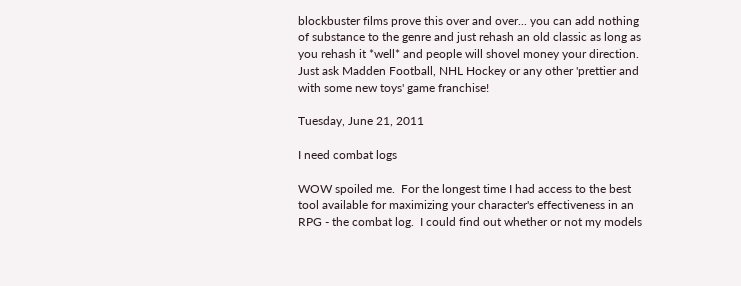blockbuster films prove this over and over... you can add nothing of substance to the genre and just rehash an old classic as long as you rehash it *well* and people will shovel money your direction.  Just ask Madden Football, NHL Hockey or any other 'prettier and with some new toys' game franchise!

Tuesday, June 21, 2011

I need combat logs

WOW spoiled me.  For the longest time I had access to the best tool available for maximizing your character's effectiveness in an RPG - the combat log.  I could find out whether or not my models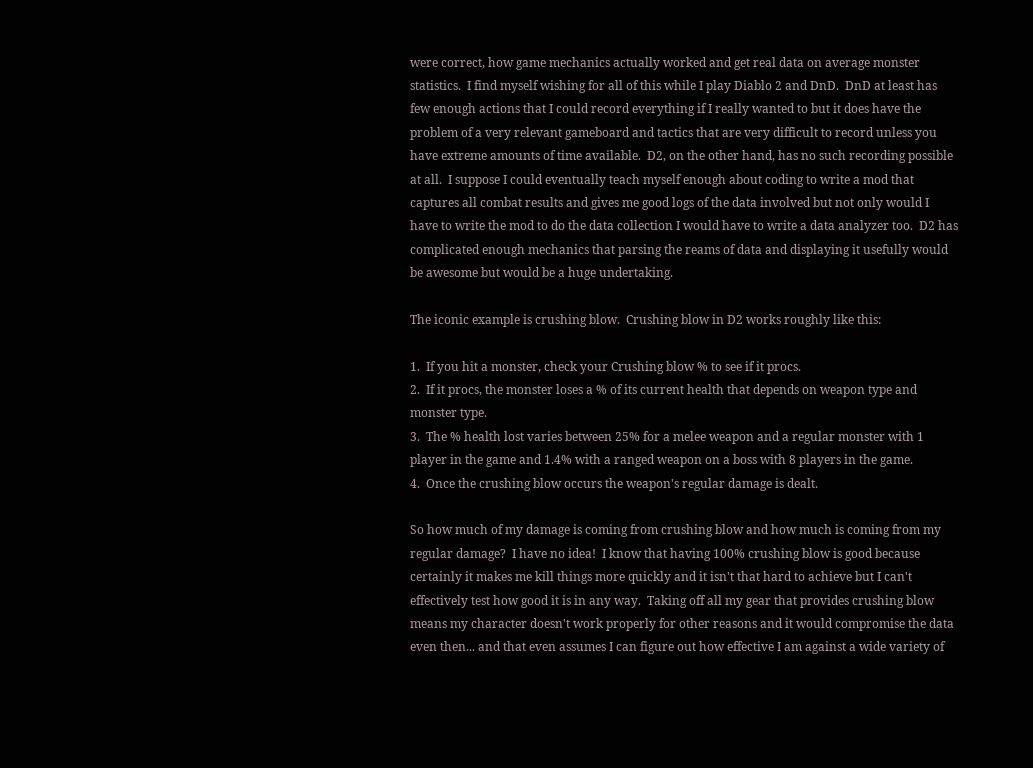were correct, how game mechanics actually worked and get real data on average monster statistics.  I find myself wishing for all of this while I play Diablo 2 and DnD.  DnD at least has few enough actions that I could record everything if I really wanted to but it does have the problem of a very relevant gameboard and tactics that are very difficult to record unless you have extreme amounts of time available.  D2, on the other hand, has no such recording possible at all.  I suppose I could eventually teach myself enough about coding to write a mod that captures all combat results and gives me good logs of the data involved but not only would I have to write the mod to do the data collection I would have to write a data analyzer too.  D2 has complicated enough mechanics that parsing the reams of data and displaying it usefully would be awesome but would be a huge undertaking.

The iconic example is crushing blow.  Crushing blow in D2 works roughly like this:

1.  If you hit a monster, check your Crushing blow % to see if it procs.
2.  If it procs, the monster loses a % of its current health that depends on weapon type and monster type.
3.  The % health lost varies between 25% for a melee weapon and a regular monster with 1 player in the game and 1.4% with a ranged weapon on a boss with 8 players in the game.
4.  Once the crushing blow occurs the weapon's regular damage is dealt.

So how much of my damage is coming from crushing blow and how much is coming from my regular damage?  I have no idea!  I know that having 100% crushing blow is good because certainly it makes me kill things more quickly and it isn't that hard to achieve but I can't effectively test how good it is in any way.  Taking off all my gear that provides crushing blow means my character doesn't work properly for other reasons and it would compromise the data even then... and that even assumes I can figure out how effective I am against a wide variety of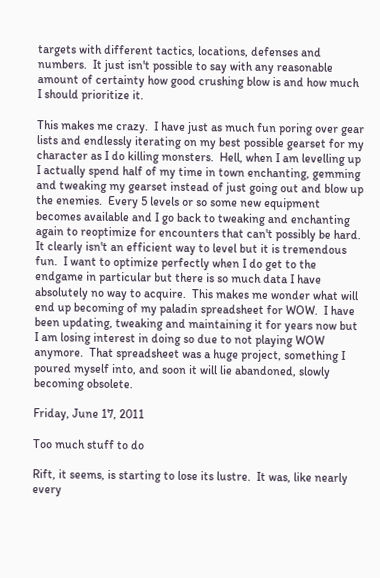targets with different tactics, locations, defenses and numbers.  It just isn't possible to say with any reasonable amount of certainty how good crushing blow is and how much I should prioritize it.

This makes me crazy.  I have just as much fun poring over gear lists and endlessly iterating on my best possible gearset for my character as I do killing monsters.  Hell, when I am levelling up I actually spend half of my time in town enchanting, gemming and tweaking my gearset instead of just going out and blow up the enemies.  Every 5 levels or so some new equipment becomes available and I go back to tweaking and enchanting again to reoptimize for encounters that can't possibly be hard.  It clearly isn't an efficient way to level but it is tremendous fun.  I want to optimize perfectly when I do get to the endgame in particular but there is so much data I have absolutely no way to acquire.  This makes me wonder what will end up becoming of my paladin spreadsheet for WOW.  I have been updating, tweaking and maintaining it for years now but I am losing interest in doing so due to not playing WOW anymore.  That spreadsheet was a huge project, something I poured myself into, and soon it will lie abandoned, slowly becoming obsolete.

Friday, June 17, 2011

Too much stuff to do

Rift, it seems, is starting to lose its lustre.  It was, like nearly every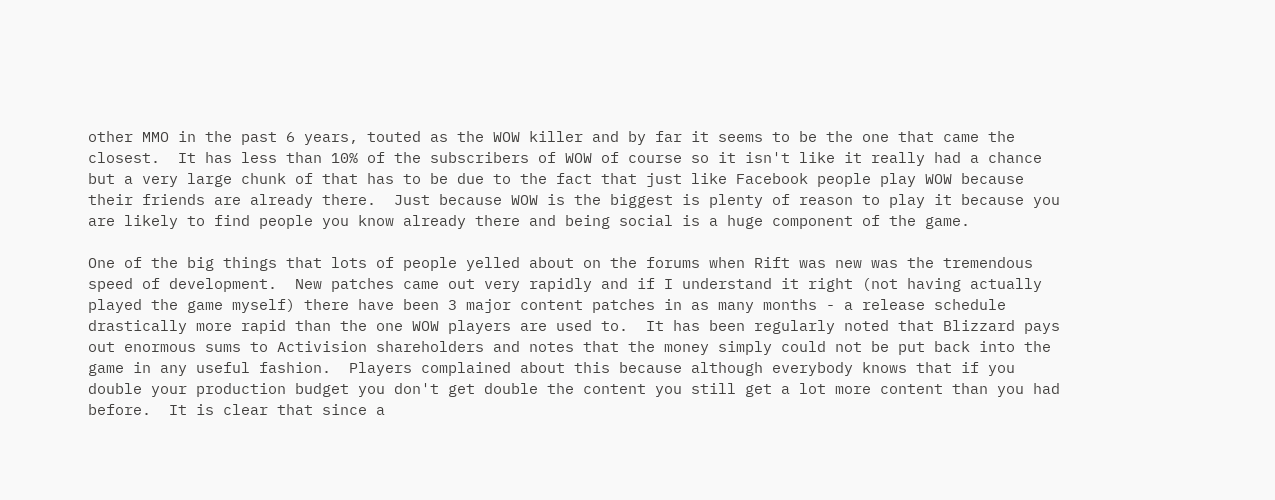other MMO in the past 6 years, touted as the WOW killer and by far it seems to be the one that came the closest.  It has less than 10% of the subscribers of WOW of course so it isn't like it really had a chance but a very large chunk of that has to be due to the fact that just like Facebook people play WOW because their friends are already there.  Just because WOW is the biggest is plenty of reason to play it because you are likely to find people you know already there and being social is a huge component of the game.

One of the big things that lots of people yelled about on the forums when Rift was new was the tremendous speed of development.  New patches came out very rapidly and if I understand it right (not having actually played the game myself) there have been 3 major content patches in as many months - a release schedule drastically more rapid than the one WOW players are used to.  It has been regularly noted that Blizzard pays out enormous sums to Activision shareholders and notes that the money simply could not be put back into the game in any useful fashion.  Players complained about this because although everybody knows that if you double your production budget you don't get double the content you still get a lot more content than you had before.  It is clear that since a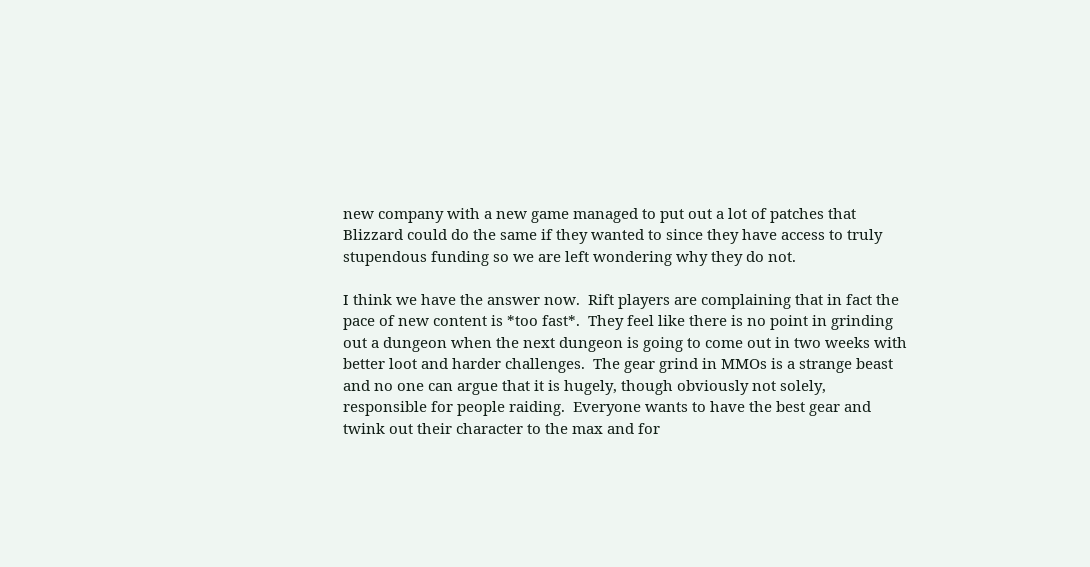new company with a new game managed to put out a lot of patches that Blizzard could do the same if they wanted to since they have access to truly stupendous funding so we are left wondering why they do not.

I think we have the answer now.  Rift players are complaining that in fact the pace of new content is *too fast*.  They feel like there is no point in grinding out a dungeon when the next dungeon is going to come out in two weeks with better loot and harder challenges.  The gear grind in MMOs is a strange beast and no one can argue that it is hugely, though obviously not solely, responsible for people raiding.  Everyone wants to have the best gear and twink out their character to the max and for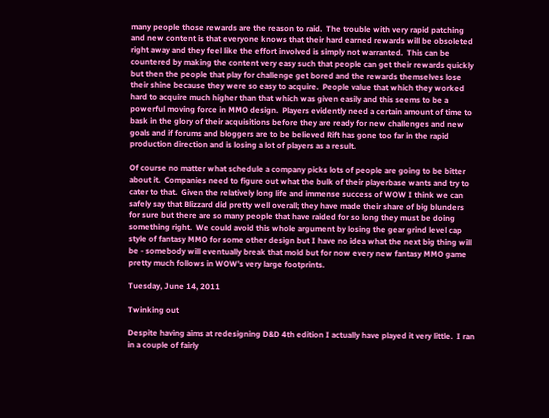many people those rewards are the reason to raid.  The trouble with very rapid patching and new content is that everyone knows that their hard earned rewards will be obsoleted right away and they feel like the effort involved is simply not warranted.  This can be countered by making the content very easy such that people can get their rewards quickly but then the people that play for challenge get bored and the rewards themselves lose their shine because they were so easy to acquire.  People value that which they worked hard to acquire much higher than that which was given easily and this seems to be a powerful moving force in MMO design.  Players evidently need a certain amount of time to bask in the glory of their acquisitions before they are ready for new challenges and new goals and if forums and bloggers are to be believed Rift has gone too far in the rapid production direction and is losing a lot of players as a result.

Of course no matter what schedule a company picks lots of people are going to be bitter about it.  Companies need to figure out what the bulk of their playerbase wants and try to cater to that.  Given the relatively long life and immense success of WOW I think we can safely say that Blizzard did pretty well overall; they have made their share of big blunders for sure but there are so many people that have raided for so long they must be doing something right.  We could avoid this whole argument by losing the gear grind level cap style of fantasy MMO for some other design but I have no idea what the next big thing will be - somebody will eventually break that mold but for now every new fantasy MMO game pretty much follows in WOW's very large footprints.

Tuesday, June 14, 2011

Twinking out

Despite having aims at redesigning D&D 4th edition I actually have played it very little.  I ran in a couple of fairly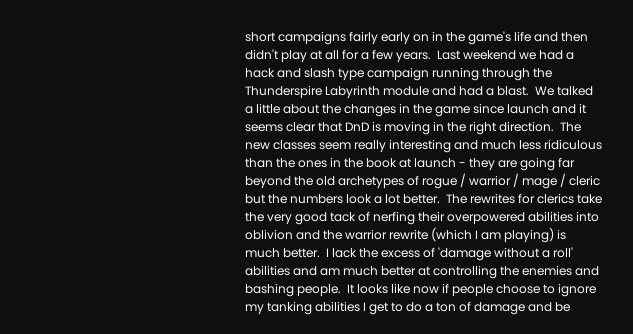short campaigns fairly early on in the game's life and then didn't play at all for a few years.  Last weekend we had a hack and slash type campaign running through the Thunderspire Labyrinth module and had a blast.  We talked a little about the changes in the game since launch and it seems clear that DnD is moving in the right direction.  The new classes seem really interesting and much less ridiculous than the ones in the book at launch - they are going far beyond the old archetypes of rogue / warrior / mage / cleric but the numbers look a lot better.  The rewrites for clerics take the very good tack of nerfing their overpowered abilities into oblivion and the warrior rewrite (which I am playing) is much better.  I lack the excess of 'damage without a roll' abilities and am much better at controlling the enemies and bashing people.  It looks like now if people choose to ignore my tanking abilities I get to do a ton of damage and be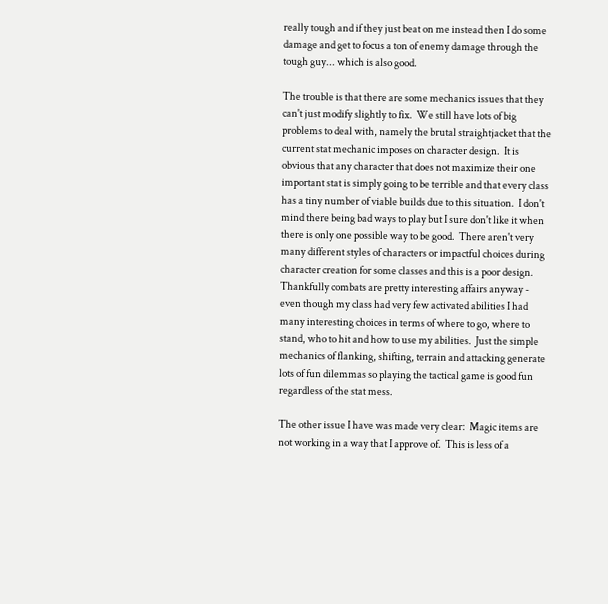really tough and if they just beat on me instead then I do some damage and get to focus a ton of enemy damage through the tough guy... which is also good.

The trouble is that there are some mechanics issues that they can't just modify slightly to fix.  We still have lots of big problems to deal with, namely the brutal straightjacket that the current stat mechanic imposes on character design.  It is obvious that any character that does not maximize their one important stat is simply going to be terrible and that every class has a tiny number of viable builds due to this situation.  I don't mind there being bad ways to play but I sure don't like it when there is only one possible way to be good.  There aren't very many different styles of characters or impactful choices during character creation for some classes and this is a poor design.  Thankfully combats are pretty interesting affairs anyway - even though my class had very few activated abilities I had many interesting choices in terms of where to go, where to stand, who to hit and how to use my abilities.  Just the simple mechanics of flanking, shifting, terrain and attacking generate lots of fun dilemmas so playing the tactical game is good fun regardless of the stat mess.

The other issue I have was made very clear:  Magic items are not working in a way that I approve of.  This is less of a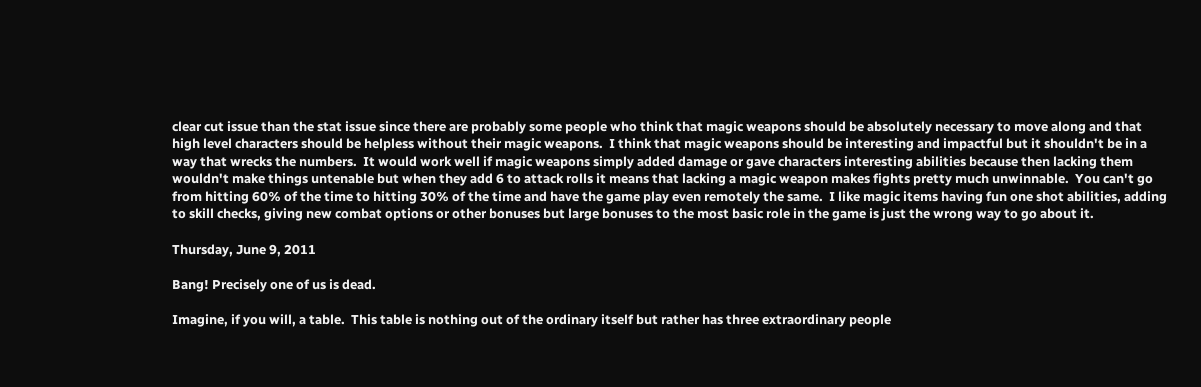clear cut issue than the stat issue since there are probably some people who think that magic weapons should be absolutely necessary to move along and that high level characters should be helpless without their magic weapons.  I think that magic weapons should be interesting and impactful but it shouldn't be in a way that wrecks the numbers.  It would work well if magic weapons simply added damage or gave characters interesting abilities because then lacking them wouldn't make things untenable but when they add 6 to attack rolls it means that lacking a magic weapon makes fights pretty much unwinnable.  You can't go from hitting 60% of the time to hitting 30% of the time and have the game play even remotely the same.  I like magic items having fun one shot abilities, adding to skill checks, giving new combat options or other bonuses but large bonuses to the most basic role in the game is just the wrong way to go about it.

Thursday, June 9, 2011

Bang! Precisely one of us is dead.

Imagine, if you will, a table.  This table is nothing out of the ordinary itself but rather has three extraordinary people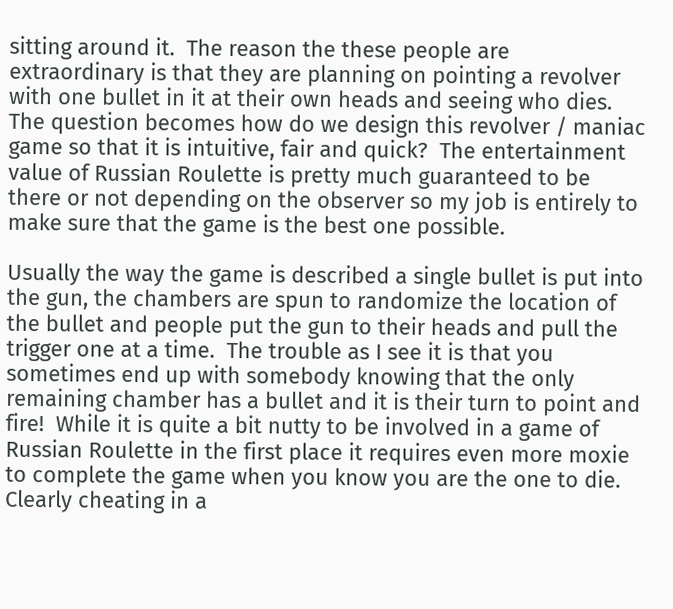sitting around it.  The reason the these people are extraordinary is that they are planning on pointing a revolver with one bullet in it at their own heads and seeing who dies.  The question becomes how do we design this revolver / maniac game so that it is intuitive, fair and quick?  The entertainment value of Russian Roulette is pretty much guaranteed to be there or not depending on the observer so my job is entirely to make sure that the game is the best one possible.

Usually the way the game is described a single bullet is put into the gun, the chambers are spun to randomize the location of the bullet and people put the gun to their heads and pull the trigger one at a time.  The trouble as I see it is that you sometimes end up with somebody knowing that the only remaining chamber has a bullet and it is their turn to point and fire!  While it is quite a bit nutty to be involved in a game of Russian Roulette in the first place it requires even more moxie to complete the game when you know you are the one to die.  Clearly cheating in a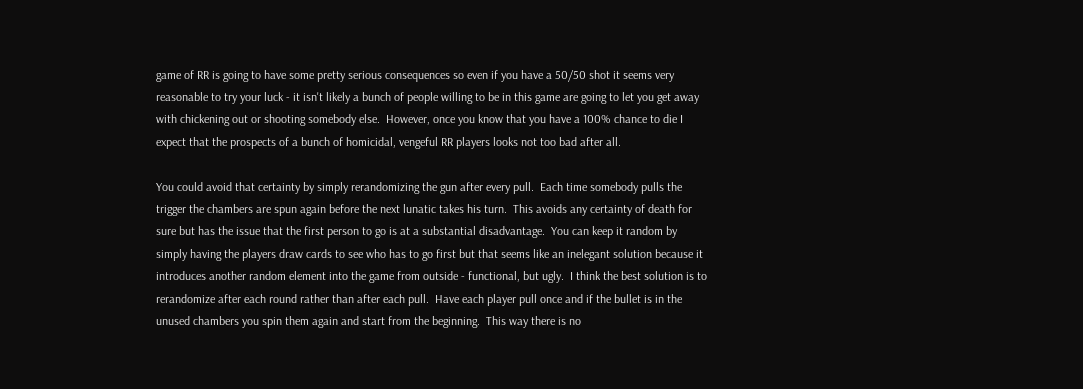game of RR is going to have some pretty serious consequences so even if you have a 50/50 shot it seems very reasonable to try your luck - it isn't likely a bunch of people willing to be in this game are going to let you get away with chickening out or shooting somebody else.  However, once you know that you have a 100% chance to die I expect that the prospects of a bunch of homicidal, vengeful RR players looks not too bad after all.

You could avoid that certainty by simply rerandomizing the gun after every pull.  Each time somebody pulls the trigger the chambers are spun again before the next lunatic takes his turn.  This avoids any certainty of death for sure but has the issue that the first person to go is at a substantial disadvantage.  You can keep it random by simply having the players draw cards to see who has to go first but that seems like an inelegant solution because it introduces another random element into the game from outside - functional, but ugly.  I think the best solution is to rerandomize after each round rather than after each pull.  Have each player pull once and if the bullet is in the unused chambers you spin them again and start from the beginning.  This way there is no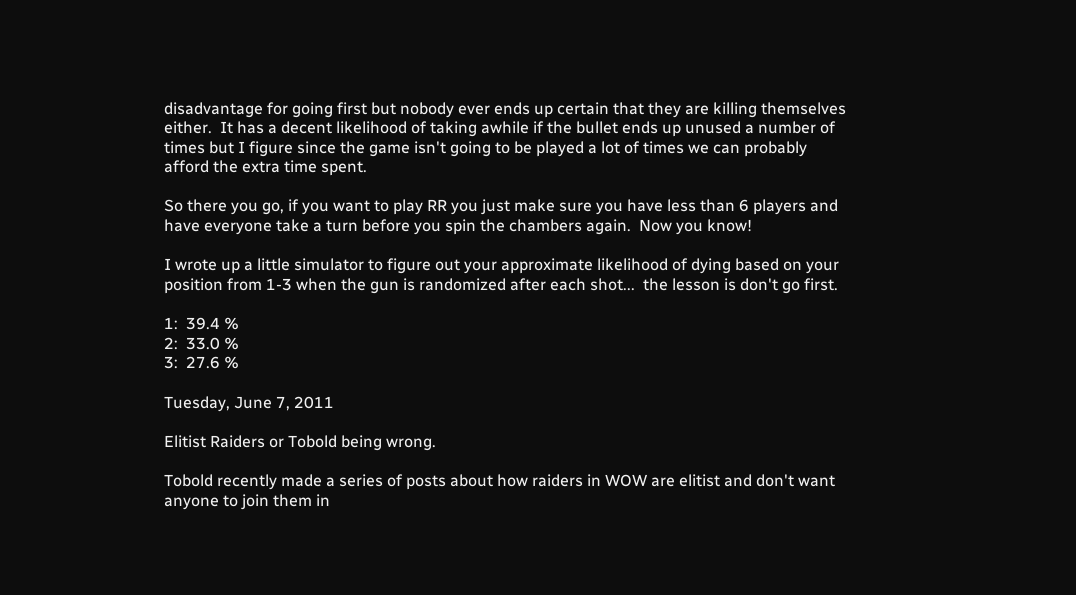disadvantage for going first but nobody ever ends up certain that they are killing themselves either.  It has a decent likelihood of taking awhile if the bullet ends up unused a number of times but I figure since the game isn't going to be played a lot of times we can probably afford the extra time spent.

So there you go, if you want to play RR you just make sure you have less than 6 players and have everyone take a turn before you spin the chambers again.  Now you know!

I wrote up a little simulator to figure out your approximate likelihood of dying based on your position from 1-3 when the gun is randomized after each shot...  the lesson is don't go first.

1:  39.4 %
2:  33.0 %
3:  27.6 %

Tuesday, June 7, 2011

Elitist Raiders or Tobold being wrong.

Tobold recently made a series of posts about how raiders in WOW are elitist and don't want anyone to join them in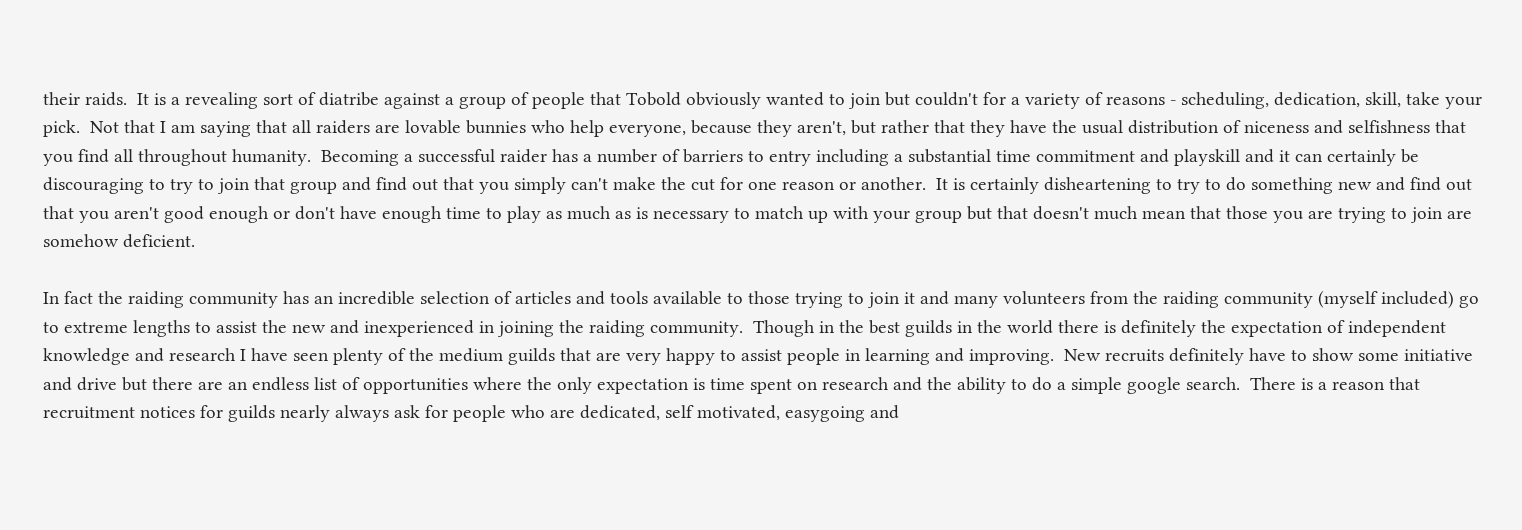their raids.  It is a revealing sort of diatribe against a group of people that Tobold obviously wanted to join but couldn't for a variety of reasons - scheduling, dedication, skill, take your pick.  Not that I am saying that all raiders are lovable bunnies who help everyone, because they aren't, but rather that they have the usual distribution of niceness and selfishness that you find all throughout humanity.  Becoming a successful raider has a number of barriers to entry including a substantial time commitment and playskill and it can certainly be discouraging to try to join that group and find out that you simply can't make the cut for one reason or another.  It is certainly disheartening to try to do something new and find out that you aren't good enough or don't have enough time to play as much as is necessary to match up with your group but that doesn't much mean that those you are trying to join are somehow deficient.

In fact the raiding community has an incredible selection of articles and tools available to those trying to join it and many volunteers from the raiding community (myself included) go to extreme lengths to assist the new and inexperienced in joining the raiding community.  Though in the best guilds in the world there is definitely the expectation of independent knowledge and research I have seen plenty of the medium guilds that are very happy to assist people in learning and improving.  New recruits definitely have to show some initiative and drive but there are an endless list of opportunities where the only expectation is time spent on research and the ability to do a simple google search.  There is a reason that recruitment notices for guilds nearly always ask for people who are dedicated, self motivated, easygoing and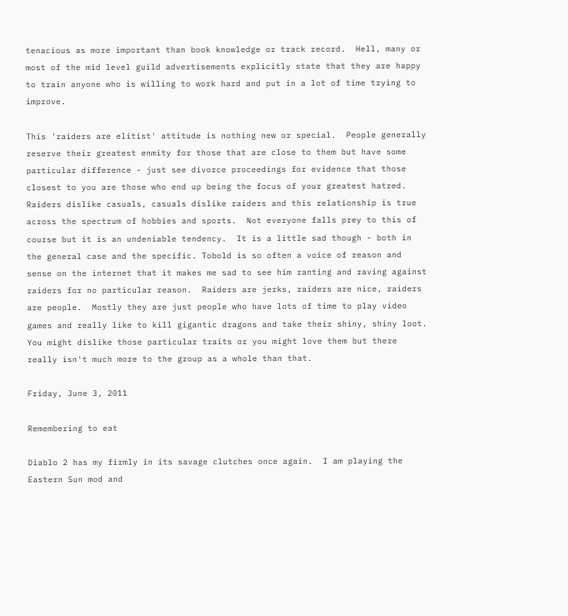tenacious as more important than book knowledge or track record.  Hell, many or most of the mid level guild advertisements explicitly state that they are happy to train anyone who is willing to work hard and put in a lot of time trying to improve.

This 'raiders are elitist' attitude is nothing new or special.  People generally reserve their greatest enmity for those that are close to them but have some particular difference - just see divorce proceedings for evidence that those closest to you are those who end up being the focus of your greatest hatred.  Raiders dislike casuals, casuals dislike raiders and this relationship is true across the spectrum of hobbies and sports.  Not everyone falls prey to this of course but it is an undeniable tendency.  It is a little sad though - both in the general case and the specific. Tobold is so often a voice of reason and sense on the internet that it makes me sad to see him ranting and raving against raiders for no particular reason.  Raiders are jerks, raiders are nice, raiders are people.  Mostly they are just people who have lots of time to play video games and really like to kill gigantic dragons and take their shiny, shiny loot.  You might dislike those particular traits or you might love them but there really isn't much more to the group as a whole than that.

Friday, June 3, 2011

Remembering to eat

Diablo 2 has my firmly in its savage clutches once again.  I am playing the Eastern Sun mod and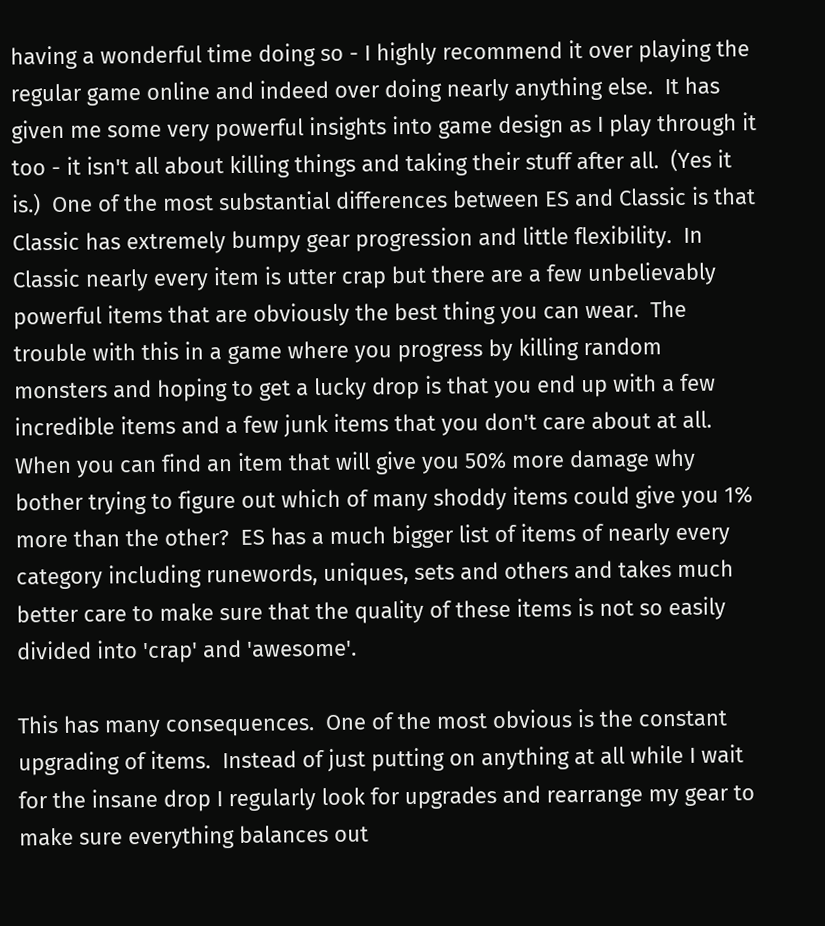having a wonderful time doing so - I highly recommend it over playing the regular game online and indeed over doing nearly anything else.  It has given me some very powerful insights into game design as I play through it too - it isn't all about killing things and taking their stuff after all.  (Yes it is.)  One of the most substantial differences between ES and Classic is that Classic has extremely bumpy gear progression and little flexibility.  In Classic nearly every item is utter crap but there are a few unbelievably powerful items that are obviously the best thing you can wear.  The trouble with this in a game where you progress by killing random monsters and hoping to get a lucky drop is that you end up with a few incredible items and a few junk items that you don't care about at all.  When you can find an item that will give you 50% more damage why bother trying to figure out which of many shoddy items could give you 1% more than the other?  ES has a much bigger list of items of nearly every category including runewords, uniques, sets and others and takes much better care to make sure that the quality of these items is not so easily divided into 'crap' and 'awesome'.

This has many consequences.  One of the most obvious is the constant upgrading of items.  Instead of just putting on anything at all while I wait for the insane drop I regularly look for upgrades and rearrange my gear to make sure everything balances out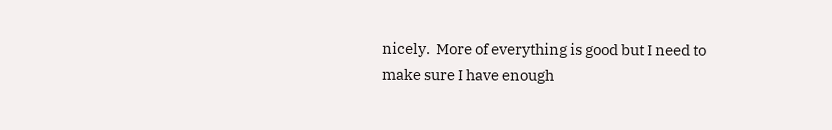nicely.  More of everything is good but I need to make sure I have enough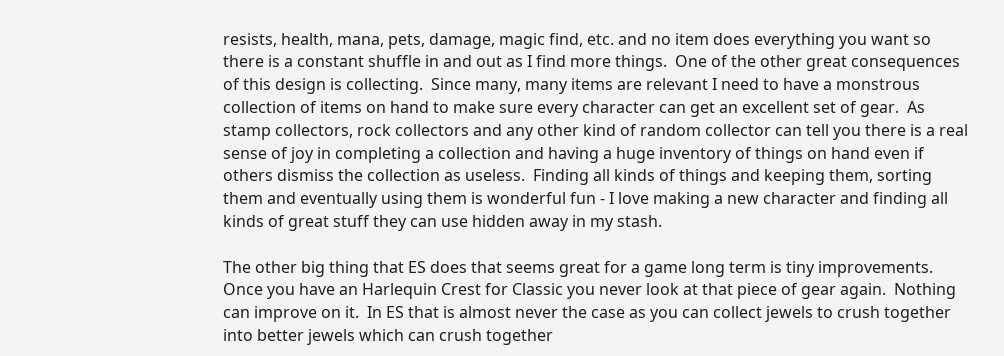resists, health, mana, pets, damage, magic find, etc. and no item does everything you want so there is a constant shuffle in and out as I find more things.  One of the other great consequences of this design is collecting.  Since many, many items are relevant I need to have a monstrous collection of items on hand to make sure every character can get an excellent set of gear.  As stamp collectors, rock collectors and any other kind of random collector can tell you there is a real sense of joy in completing a collection and having a huge inventory of things on hand even if others dismiss the collection as useless.  Finding all kinds of things and keeping them, sorting them and eventually using them is wonderful fun - I love making a new character and finding all kinds of great stuff they can use hidden away in my stash.

The other big thing that ES does that seems great for a game long term is tiny improvements.  Once you have an Harlequin Crest for Classic you never look at that piece of gear again.  Nothing can improve on it.  In ES that is almost never the case as you can collect jewels to crush together into better jewels which can crush together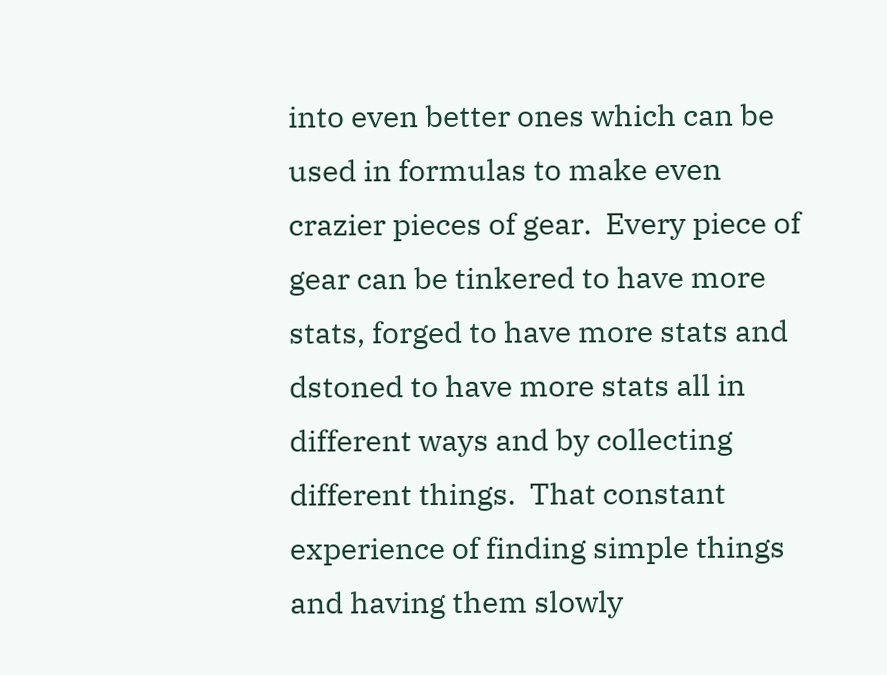into even better ones which can be used in formulas to make even crazier pieces of gear.  Every piece of gear can be tinkered to have more stats, forged to have more stats and dstoned to have more stats all in different ways and by collecting different things.  That constant experience of finding simple things and having them slowly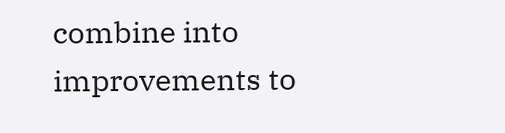combine into improvements to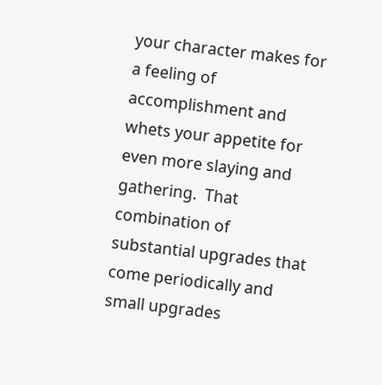your character makes for a feeling of accomplishment and whets your appetite for even more slaying and gathering.  That combination of substantial upgrades that come periodically and small upgrades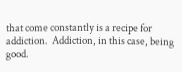that come constantly is a recipe for addiction.  Addiction, in this case, being good.